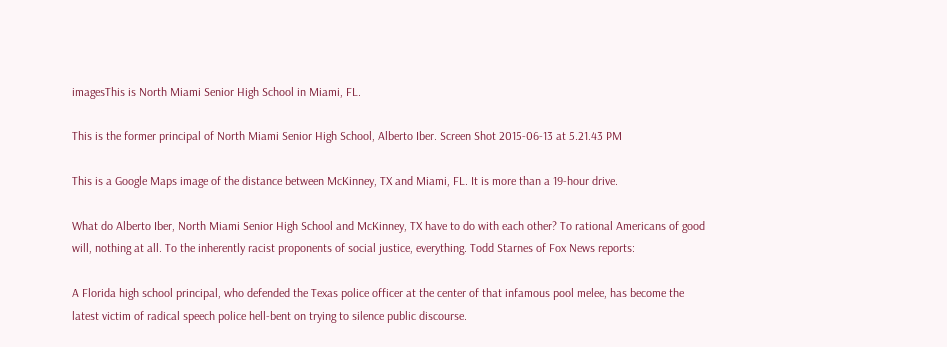imagesThis is North Miami Senior High School in Miami, FL.

This is the former principal of North Miami Senior High School, Alberto Iber. Screen Shot 2015-06-13 at 5.21.43 PM

This is a Google Maps image of the distance between McKinney, TX and Miami, FL. It is more than a 19-hour drive.

What do Alberto Iber, North Miami Senior High School and McKinney, TX have to do with each other? To rational Americans of good will, nothing at all. To the inherently racist proponents of social justice, everything. Todd Starnes of Fox News reports:

A Florida high school principal, who defended the Texas police officer at the center of that infamous pool melee, has become the latest victim of radical speech police hell-bent on trying to silence public discourse.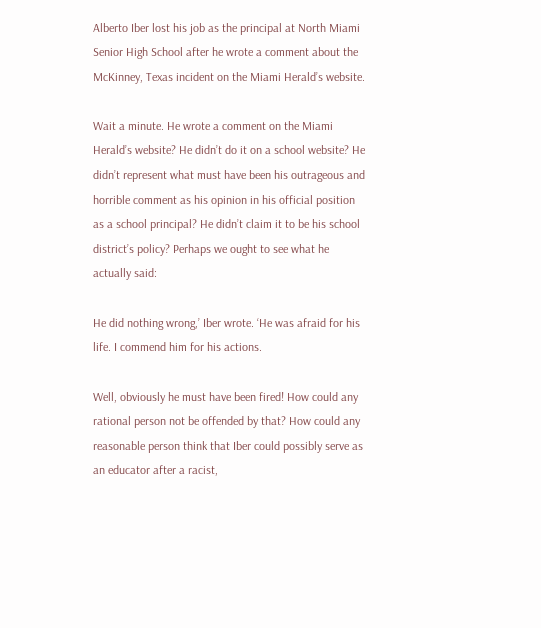Alberto Iber lost his job as the principal at North Miami Senior High School after he wrote a comment about the McKinney, Texas incident on the Miami Herald’s website.

Wait a minute. He wrote a comment on the Miami Herald’s website? He didn’t do it on a school website? He didn’t represent what must have been his outrageous and horrible comment as his opinion in his official position as a school principal? He didn’t claim it to be his school district’s policy? Perhaps we ought to see what he actually said:

He did nothing wrong,’ Iber wrote. ‘He was afraid for his life. I commend him for his actions.

Well, obviously he must have been fired! How could any rational person not be offended by that? How could any reasonable person think that Iber could possibly serve as an educator after a racist,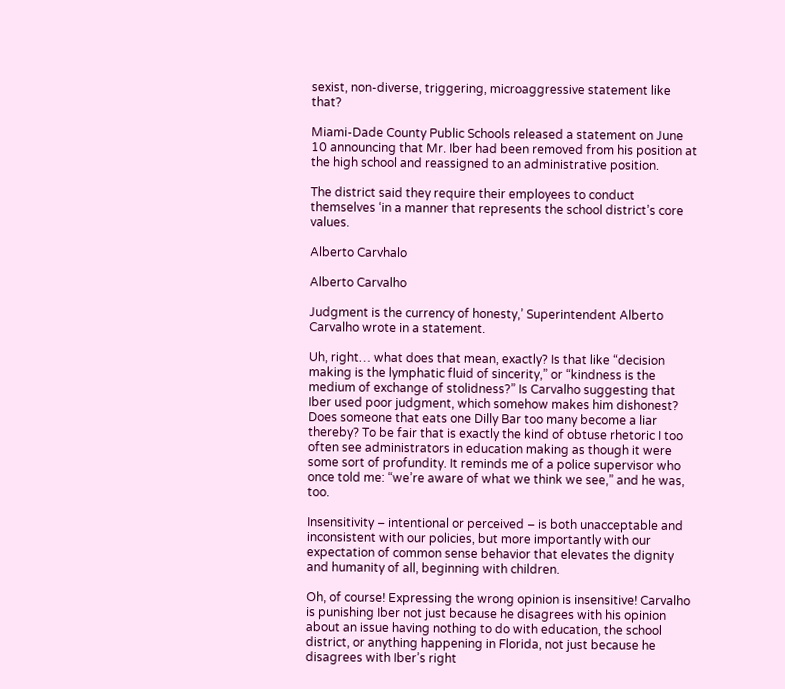sexist, non-diverse, triggering, microaggressive statement like that?

Miami-Dade County Public Schools released a statement on June 10 announcing that Mr. Iber had been removed from his position at the high school and reassigned to an administrative position.

The district said they require their employees to conduct themselves ‘in a manner that represents the school district’s core values.

Alberto Carvhalo

Alberto Carvalho

Judgment is the currency of honesty,’ Superintendent Alberto Carvalho wrote in a statement.

Uh, right… what does that mean, exactly? Is that like “decision making is the lymphatic fluid of sincerity,” or “kindness is the medium of exchange of stolidness?” Is Carvalho suggesting that Iber used poor judgment, which somehow makes him dishonest? Does someone that eats one Dilly Bar too many become a liar thereby? To be fair that is exactly the kind of obtuse rhetoric I too often see administrators in education making as though it were some sort of profundity. It reminds me of a police supervisor who once told me: “we’re aware of what we think we see,” and he was, too.

Insensitivity – intentional or perceived – is both unacceptable and inconsistent with our policies, but more importantly with our expectation of common sense behavior that elevates the dignity and humanity of all, beginning with children.

Oh, of course! Expressing the wrong opinion is insensitive! Carvalho is punishing Iber not just because he disagrees with his opinion about an issue having nothing to do with education, the school district, or anything happening in Florida, not just because he disagrees with Iber’s right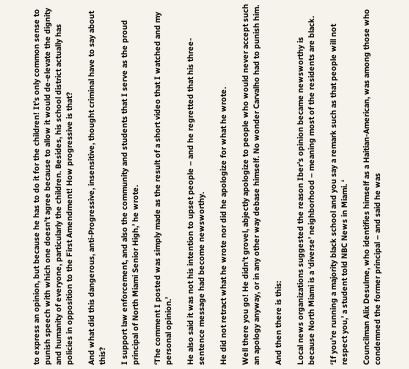to express an opinion, but because he has to do it for the children! It’s only common sense to punish speech with which one doesn’t agree because to allow it would de-elevate the dignity and humanity of everyone, particularly the children. Besides, his school district actually has policies in opposition to the First Amendment! How progressive is that?

And what did this dangerous, anti-Progressive, insensitive, thought criminal have to say about this?

I support law enforcement, and also the community and students that I serve as the proud principal of North Miami Senior High,’ he wrote.

‘The comment I posted was simply made as the result of a short video that I watched and my personal opinion.’

He also said it was not his intention to upset people – and he regretted that his three-sentence message had become newsworthy.

He did not retract what he wrote nor did he apologize for what he wrote.

Well there you go! He didn’t grovel, abjectly apologize to people who would never accept such an apology anyway, or in any other way debase himself. No wonder Carvalho had to punish him.

And then there is this:

Local news organizations suggested the reason Iber’s opinion became newsworthy is because North Miami is a ‘diverse’ neighborhood – meaning most of the residents are black.

‘If you’re running a majority black school and you say a remark such as that people will not respect you,’ a student told NBC News in Miami. ‘

Councilman Alix Desulme, who identifies himself as a Haitian-American, was among those who condemned the former principal – and said he was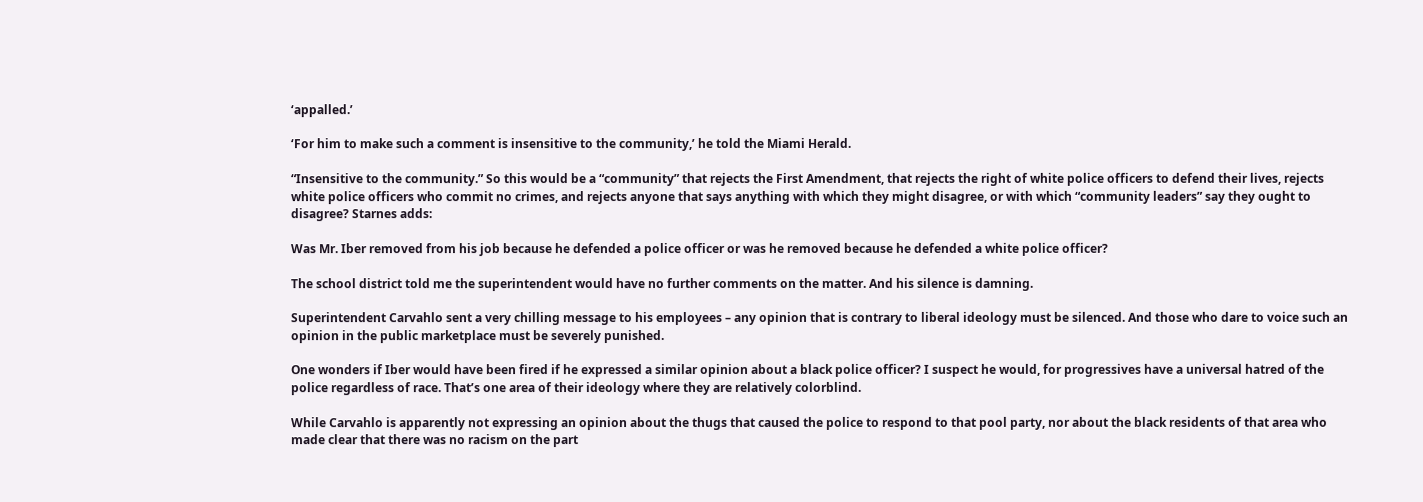‘appalled.’

‘For him to make such a comment is insensitive to the community,’ he told the Miami Herald.

“Insensitive to the community.” So this would be a “community” that rejects the First Amendment, that rejects the right of white police officers to defend their lives, rejects white police officers who commit no crimes, and rejects anyone that says anything with which they might disagree, or with which “community leaders” say they ought to disagree? Starnes adds:

Was Mr. Iber removed from his job because he defended a police officer or was he removed because he defended a white police officer?

The school district told me the superintendent would have no further comments on the matter. And his silence is damning.

Superintendent Carvahlo sent a very chilling message to his employees – any opinion that is contrary to liberal ideology must be silenced. And those who dare to voice such an opinion in the public marketplace must be severely punished.

One wonders if Iber would have been fired if he expressed a similar opinion about a black police officer? I suspect he would, for progressives have a universal hatred of the police regardless of race. That’s one area of their ideology where they are relatively colorblind.

While Carvahlo is apparently not expressing an opinion about the thugs that caused the police to respond to that pool party, nor about the black residents of that area who made clear that there was no racism on the part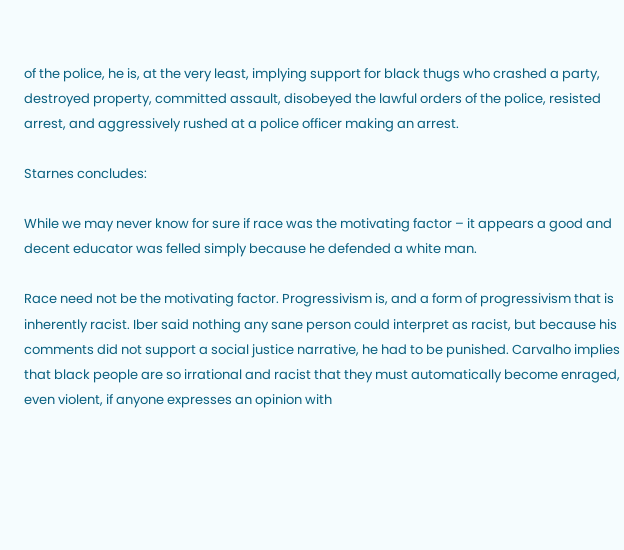of the police, he is, at the very least, implying support for black thugs who crashed a party, destroyed property, committed assault, disobeyed the lawful orders of the police, resisted arrest, and aggressively rushed at a police officer making an arrest.

Starnes concludes:

While we may never know for sure if race was the motivating factor – it appears a good and decent educator was felled simply because he defended a white man.

Race need not be the motivating factor. Progressivism is, and a form of progressivism that is inherently racist. Iber said nothing any sane person could interpret as racist, but because his comments did not support a social justice narrative, he had to be punished. Carvalho implies that black people are so irrational and racist that they must automatically become enraged, even violent, if anyone expresses an opinion with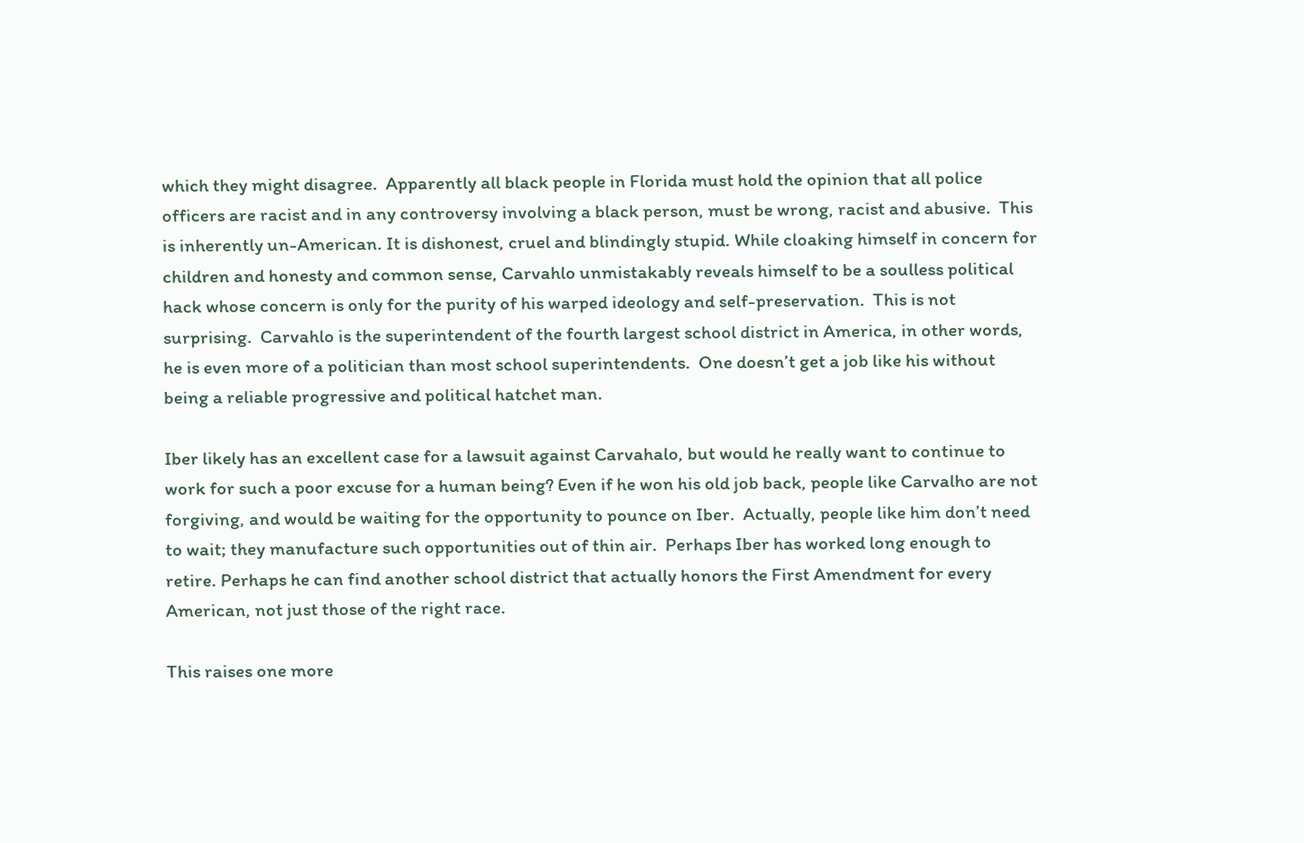which they might disagree.  Apparently all black people in Florida must hold the opinion that all police officers are racist and in any controversy involving a black person, must be wrong, racist and abusive.  This is inherently un-American. It is dishonest, cruel and blindingly stupid. While cloaking himself in concern for children and honesty and common sense, Carvahlo unmistakably reveals himself to be a soulless political hack whose concern is only for the purity of his warped ideology and self-preservation.  This is not surprising.  Carvahlo is the superintendent of the fourth largest school district in America, in other words, he is even more of a politician than most school superintendents.  One doesn’t get a job like his without being a reliable progressive and political hatchet man.

Iber likely has an excellent case for a lawsuit against Carvahalo, but would he really want to continue to work for such a poor excuse for a human being? Even if he won his old job back, people like Carvalho are not forgiving, and would be waiting for the opportunity to pounce on Iber.  Actually, people like him don’t need to wait; they manufacture such opportunities out of thin air.  Perhaps Iber has worked long enough to retire. Perhaps he can find another school district that actually honors the First Amendment for every American, not just those of the right race.

This raises one more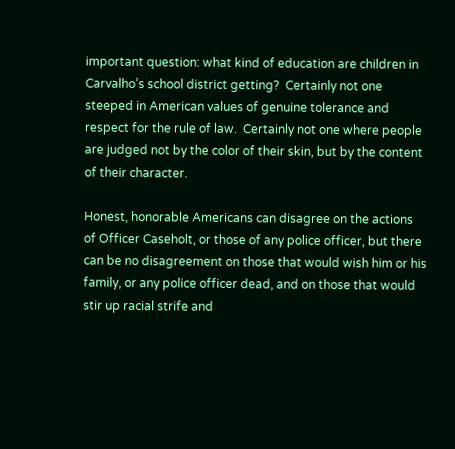important question: what kind of education are children in Carvalho’s school district getting?  Certainly not one steeped in American values of genuine tolerance and respect for the rule of law.  Certainly not one where people are judged not by the color of their skin, but by the content of their character.

Honest, honorable Americans can disagree on the actions of Officer Caseholt, or those of any police officer, but there can be no disagreement on those that would wish him or his family, or any police officer dead, and on those that would stir up racial strife and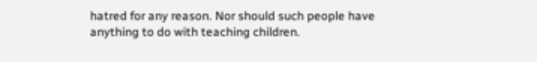hatred for any reason. Nor should such people have anything to do with teaching children.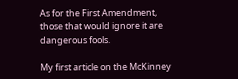As for the First Amendment, those that would ignore it are dangerous fools.

My first article on the McKinney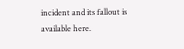incident and its fallout is available here.